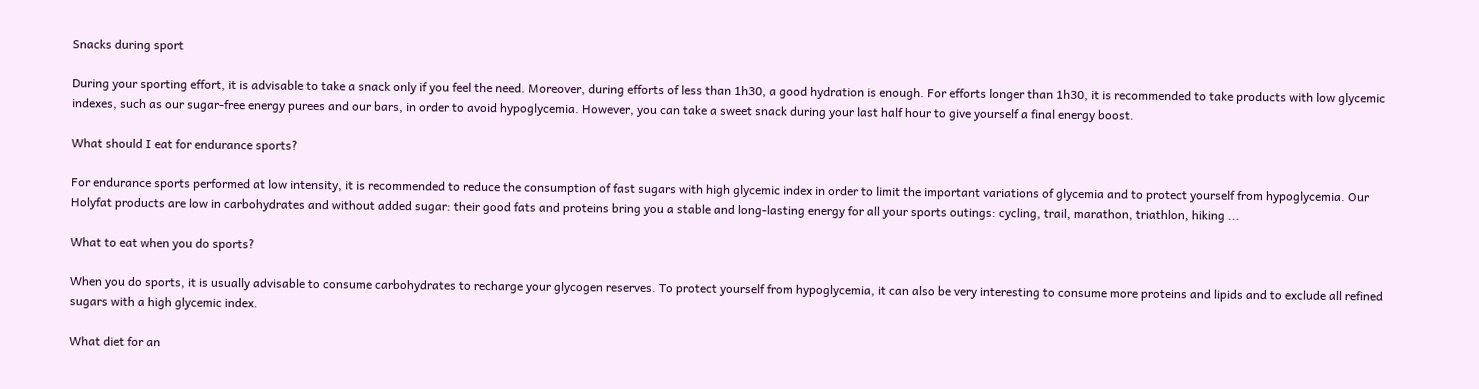Snacks during sport

During your sporting effort, it is advisable to take a snack only if you feel the need. Moreover, during efforts of less than 1h30, a good hydration is enough. For efforts longer than 1h30, it is recommended to take products with low glycemic indexes, such as our sugar-free energy purees and our bars, in order to avoid hypoglycemia. However, you can take a sweet snack during your last half hour to give yourself a final energy boost.

What should I eat for endurance sports?

For endurance sports performed at low intensity, it is recommended to reduce the consumption of fast sugars with high glycemic index in order to limit the important variations of glycemia and to protect yourself from hypoglycemia. Our Holyfat products are low in carbohydrates and without added sugar: their good fats and proteins bring you a stable and long-lasting energy for all your sports outings: cycling, trail, marathon, triathlon, hiking ...

What to eat when you do sports?

When you do sports, it is usually advisable to consume carbohydrates to recharge your glycogen reserves. To protect yourself from hypoglycemia, it can also be very interesting to consume more proteins and lipids and to exclude all refined sugars with a high glycemic index.

What diet for an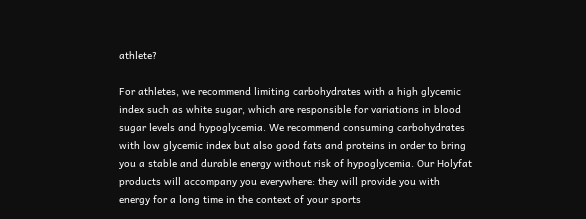athlete?

For athletes, we recommend limiting carbohydrates with a high glycemic index such as white sugar, which are responsible for variations in blood sugar levels and hypoglycemia. We recommend consuming carbohydrates with low glycemic index but also good fats and proteins in order to bring you a stable and durable energy without risk of hypoglycemia. Our Holyfat products will accompany you everywhere: they will provide you with energy for a long time in the context of your sports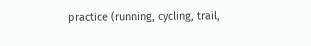practice (running, cycling, trail,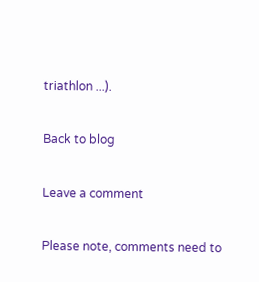triathlon ...).

Back to blog

Leave a comment

Please note, comments need to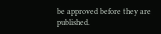be approved before they are published.